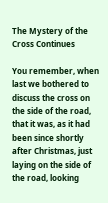The Mystery of the Cross Continues

You remember, when last we bothered to discuss the cross on the side of the road, that it was, as it had been since shortly after Christmas, just laying on the side of the road, looking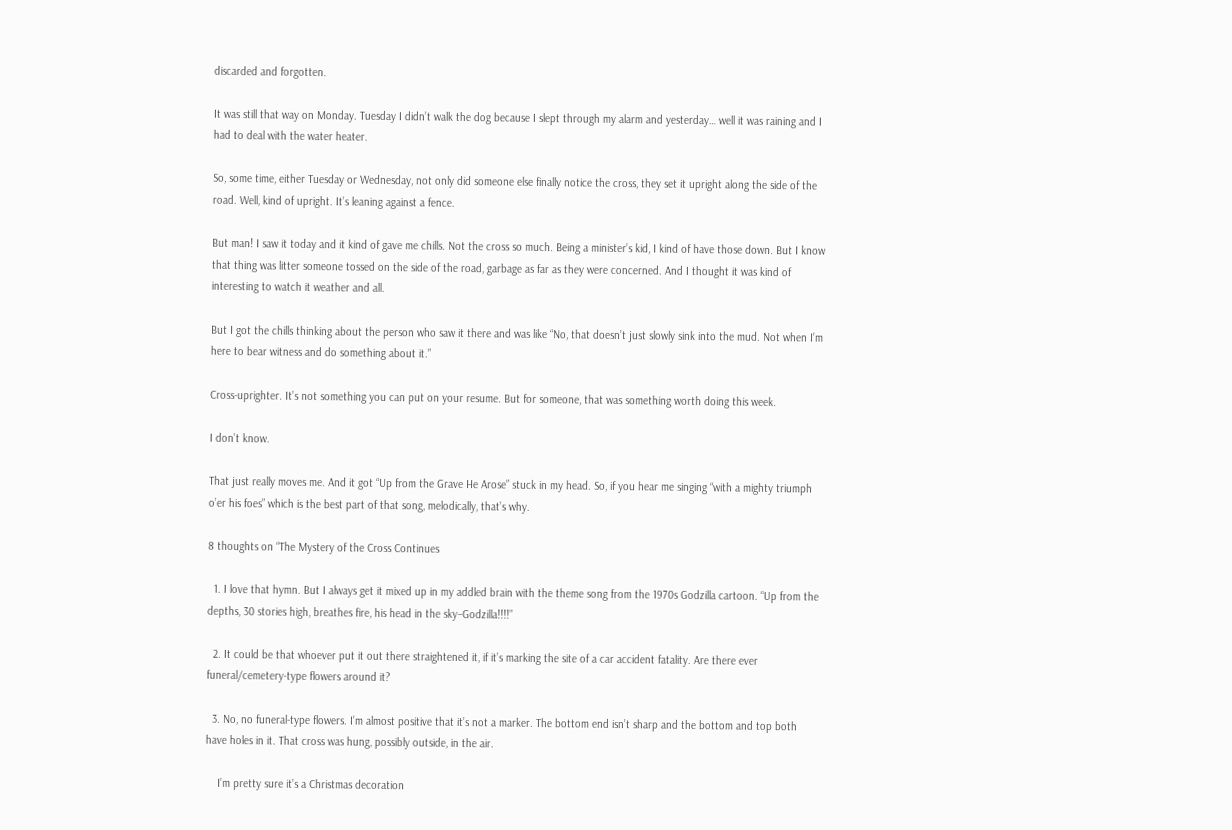discarded and forgotten.

It was still that way on Monday. Tuesday I didn’t walk the dog because I slept through my alarm and yesterday… well it was raining and I had to deal with the water heater.

So, some time, either Tuesday or Wednesday, not only did someone else finally notice the cross, they set it upright along the side of the road. Well, kind of upright. It’s leaning against a fence.

But man! I saw it today and it kind of gave me chills. Not the cross so much. Being a minister’s kid, I kind of have those down. But I know that thing was litter someone tossed on the side of the road, garbage as far as they were concerned. And I thought it was kind of interesting to watch it weather and all.

But I got the chills thinking about the person who saw it there and was like “No, that doesn’t just slowly sink into the mud. Not when I’m here to bear witness and do something about it.”

Cross-uprighter. It’s not something you can put on your resume. But for someone, that was something worth doing this week.

I don’t know.

That just really moves me. And it got “Up from the Grave He Arose” stuck in my head. So, if you hear me singing “with a mighty triumph o’er his foes” which is the best part of that song, melodically, that’s why.

8 thoughts on “The Mystery of the Cross Continues

  1. I love that hymn. But I always get it mixed up in my addled brain with the theme song from the 1970s Godzilla cartoon. “Up from the depths, 30 stories high, breathes fire, his head in the sky–Godzilla!!!!”

  2. It could be that whoever put it out there straightened it, if it’s marking the site of a car accident fatality. Are there ever funeral/cemetery-type flowers around it?

  3. No, no funeral-type flowers. I’m almost positive that it’s not a marker. The bottom end isn’t sharp and the bottom and top both have holes in it. That cross was hung, possibly outside, in the air.

    I’m pretty sure it’s a Christmas decoration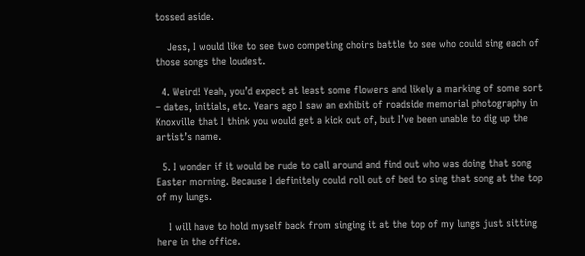tossed aside.

    Jess, I would like to see two competing choirs battle to see who could sing each of those songs the loudest.

  4. Weird! Yeah, you’d expect at least some flowers and likely a marking of some sort – dates, initials, etc. Years ago I saw an exhibit of roadside memorial photography in Knoxville that I think you would get a kick out of, but I’ve been unable to dig up the artist’s name.

  5. I wonder if it would be rude to call around and find out who was doing that song Easter morning. Because I definitely could roll out of bed to sing that song at the top of my lungs.

    I will have to hold myself back from singing it at the top of my lungs just sitting here in the office.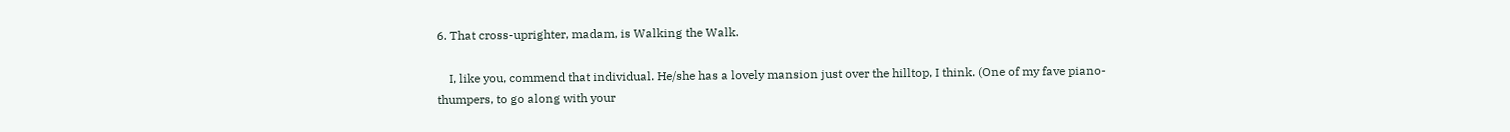6. That cross-uprighter, madam, is Walking the Walk.

    I, like you, commend that individual. He/she has a lovely mansion just over the hilltop, I think. (One of my fave piano-thumpers, to go along with your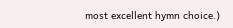most excellent hymn choice.)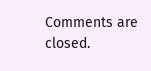Comments are closed.